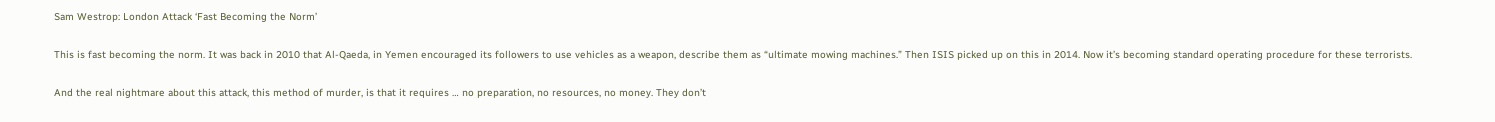Sam Westrop: London Attack ‘Fast Becoming the Norm’

This is fast becoming the norm. It was back in 2010 that Al-Qaeda, in Yemen encouraged its followers to use vehicles as a weapon, describe them as “ultimate mowing machines.” Then ISIS picked up on this in 2014. Now it’s becoming standard operating procedure for these terrorists.

And the real nightmare about this attack, this method of murder, is that it requires … no preparation, no resources, no money. They don’t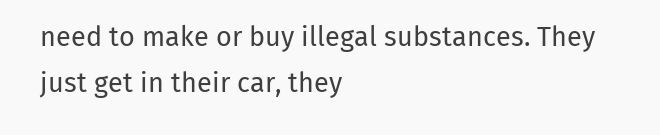need to make or buy illegal substances. They just get in their car, they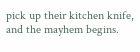pick up their kitchen knife, and the mayhem begins.